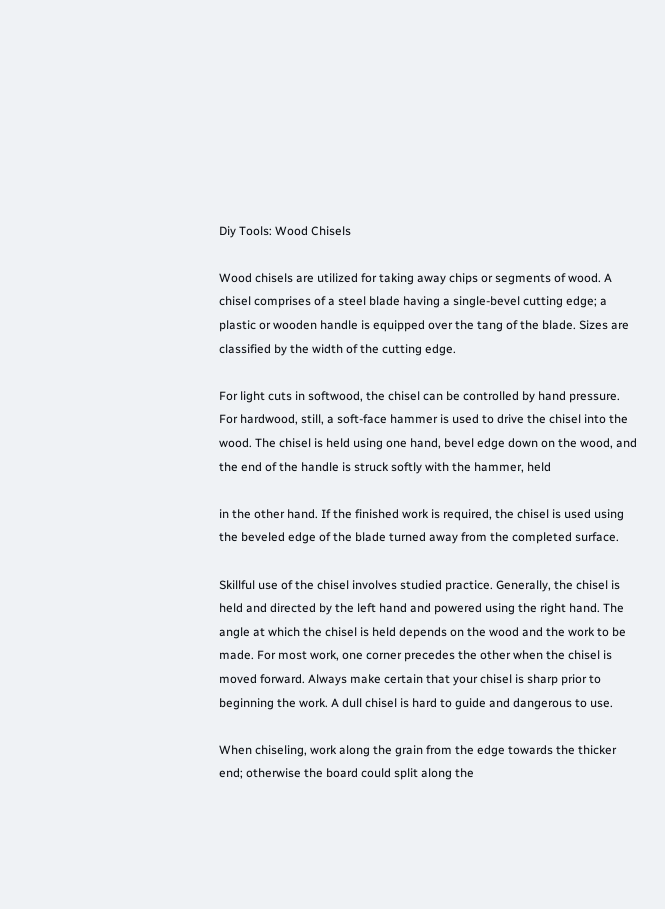Diy Tools: Wood Chisels

Wood chisels are utilized for taking away chips or segments of wood. A chisel comprises of a steel blade having a single-bevel cutting edge; a plastic or wooden handle is equipped over the tang of the blade. Sizes are classified by the width of the cutting edge.

For light cuts in softwood, the chisel can be controlled by hand pressure. For hardwood, still, a soft-face hammer is used to drive the chisel into the wood. The chisel is held using one hand, bevel edge down on the wood, and the end of the handle is struck softly with the hammer, held

in the other hand. If the finished work is required, the chisel is used using the beveled edge of the blade turned away from the completed surface.

Skillful use of the chisel involves studied practice. Generally, the chisel is held and directed by the left hand and powered using the right hand. The angle at which the chisel is held depends on the wood and the work to be made. For most work, one corner precedes the other when the chisel is moved forward. Always make certain that your chisel is sharp prior to beginning the work. A dull chisel is hard to guide and dangerous to use.

When chiseling, work along the grain from the edge towards the thicker end; otherwise the board could split along the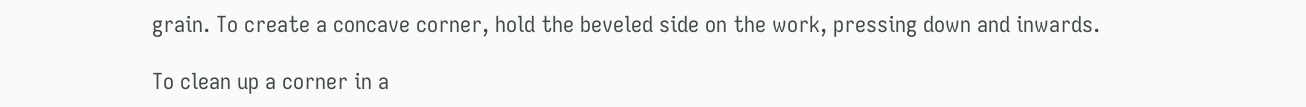grain. To create a concave corner, hold the beveled side on the work, pressing down and inwards.

To clean up a corner in a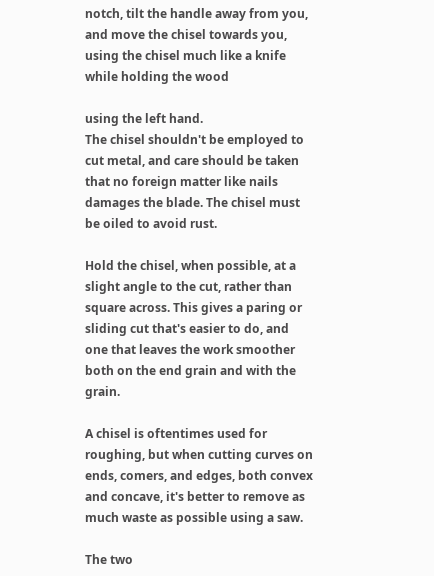notch, tilt the handle away from you, and move the chisel towards you, using the chisel much like a knife while holding the wood

using the left hand.
The chisel shouldn't be employed to cut metal, and care should be taken that no foreign matter like nails damages the blade. The chisel must be oiled to avoid rust.

Hold the chisel, when possible, at a slight angle to the cut, rather than square across. This gives a paring or sliding cut that's easier to do, and one that leaves the work smoother both on the end grain and with the grain.

A chisel is oftentimes used for roughing, but when cutting curves on ends, comers, and edges, both convex and concave, it's better to remove as much waste as possible using a saw.

The two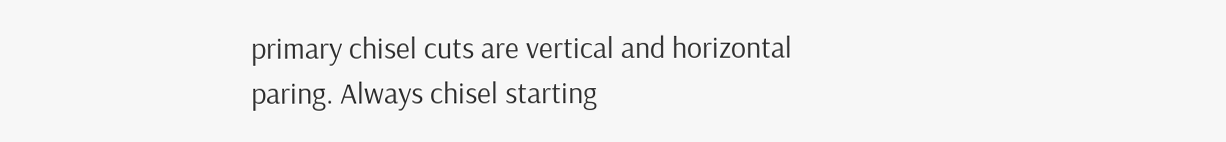primary chisel cuts are vertical and horizontal paring. Always chisel starting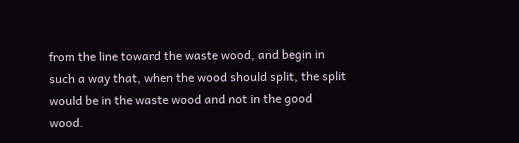from the line toward the waste wood, and begin in such a way that, when the wood should split, the split would be in the waste wood and not in the good wood.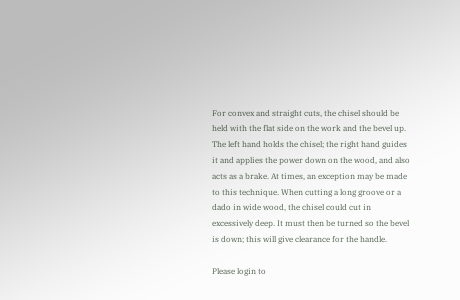For convex and straight cuts, the chisel should be held with the flat side on the work and the bevel up. The left hand holds the chisel; the right hand guides it and applies the power down on the wood, and also acts as a brake. At times, an exception may be made to this technique. When cutting a long groove or a dado in wide wood, the chisel could cut in excessively deep. It must then be turned so the bevel is down; this will give clearance for the handle.

Please login to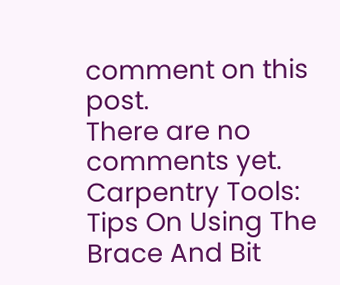comment on this post.
There are no comments yet.
Carpentry Tools: Tips On Using The Brace And Bit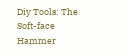Diy Tools: The Soft-face Hammer